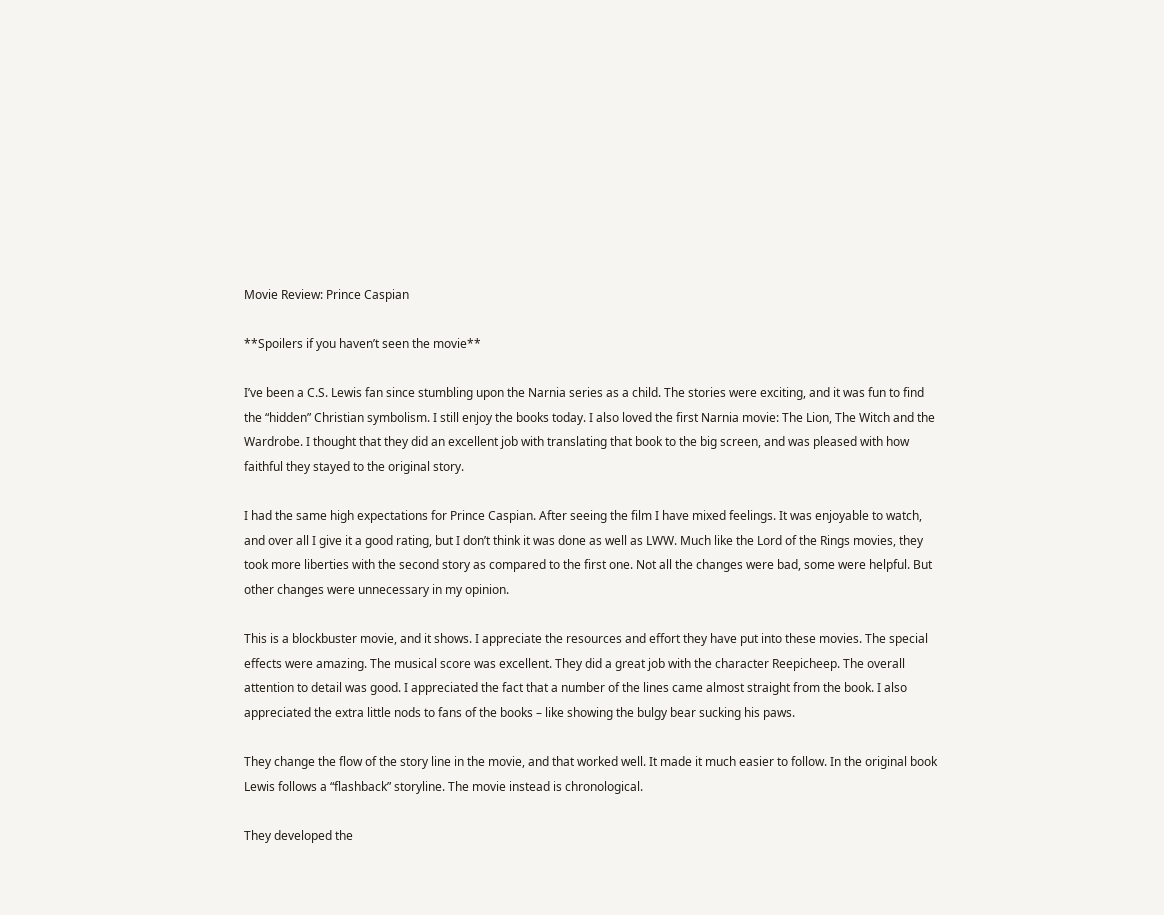Movie Review: Prince Caspian

**Spoilers if you haven’t seen the movie**

I’ve been a C.S. Lewis fan since stumbling upon the Narnia series as a child. The stories were exciting, and it was fun to find the “hidden” Christian symbolism. I still enjoy the books today. I also loved the first Narnia movie: The Lion, The Witch and the Wardrobe. I thought that they did an excellent job with translating that book to the big screen, and was pleased with how faithful they stayed to the original story.

I had the same high expectations for Prince Caspian. After seeing the film I have mixed feelings. It was enjoyable to watch, and over all I give it a good rating, but I don’t think it was done as well as LWW. Much like the Lord of the Rings movies, they took more liberties with the second story as compared to the first one. Not all the changes were bad, some were helpful. But other changes were unnecessary in my opinion.

This is a blockbuster movie, and it shows. I appreciate the resources and effort they have put into these movies. The special effects were amazing. The musical score was excellent. They did a great job with the character Reepicheep. The overall attention to detail was good. I appreciated the fact that a number of the lines came almost straight from the book. I also appreciated the extra little nods to fans of the books – like showing the bulgy bear sucking his paws.

They change the flow of the story line in the movie, and that worked well. It made it much easier to follow. In the original book Lewis follows a “flashback” storyline. The movie instead is chronological.

They developed the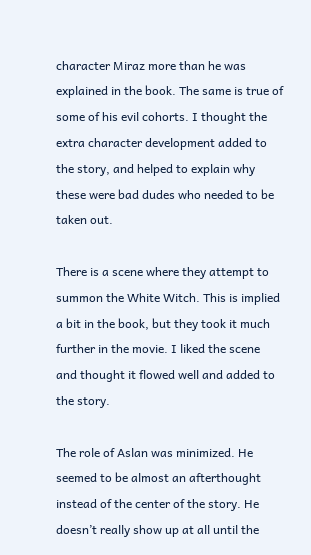character Miraz more than he was explained in the book. The same is true of some of his evil cohorts. I thought the extra character development added to the story, and helped to explain why these were bad dudes who needed to be taken out.

There is a scene where they attempt to summon the White Witch. This is implied a bit in the book, but they took it much further in the movie. I liked the scene and thought it flowed well and added to the story.

The role of Aslan was minimized. He seemed to be almost an afterthought instead of the center of the story. He doesn’t really show up at all until the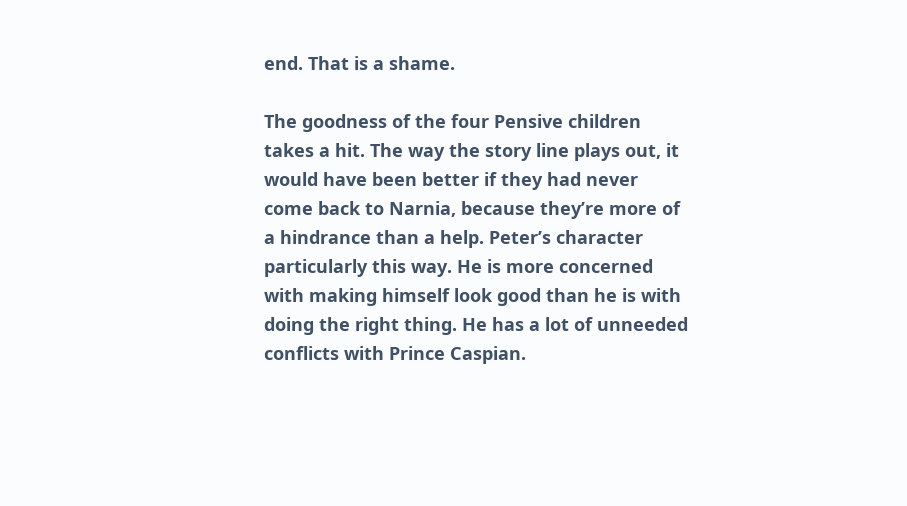end. That is a shame.

The goodness of the four Pensive children takes a hit. The way the story line plays out, it would have been better if they had never come back to Narnia, because they’re more of a hindrance than a help. Peter’s character particularly this way. He is more concerned with making himself look good than he is with doing the right thing. He has a lot of unneeded conflicts with Prince Caspian.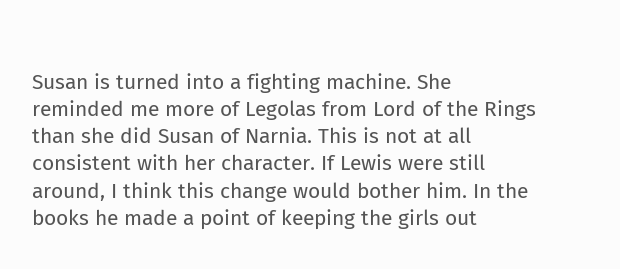Susan is turned into a fighting machine. She reminded me more of Legolas from Lord of the Rings than she did Susan of Narnia. This is not at all consistent with her character. If Lewis were still around, I think this change would bother him. In the books he made a point of keeping the girls out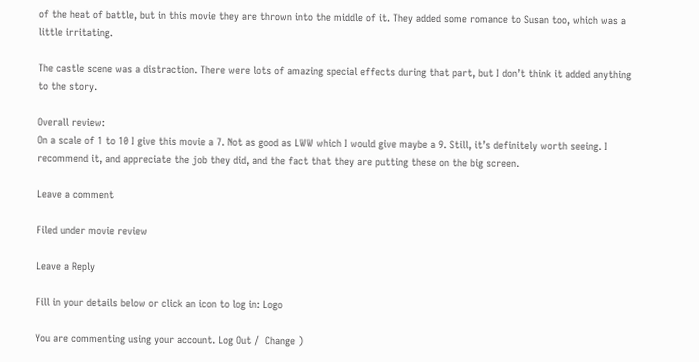of the heat of battle, but in this movie they are thrown into the middle of it. They added some romance to Susan too, which was a little irritating.

The castle scene was a distraction. There were lots of amazing special effects during that part, but I don’t think it added anything to the story.

Overall review:
On a scale of 1 to 10 I give this movie a 7. Not as good as LWW which I would give maybe a 9. Still, it’s definitely worth seeing. I recommend it, and appreciate the job they did, and the fact that they are putting these on the big screen.

Leave a comment

Filed under movie review

Leave a Reply

Fill in your details below or click an icon to log in: Logo

You are commenting using your account. Log Out /  Change )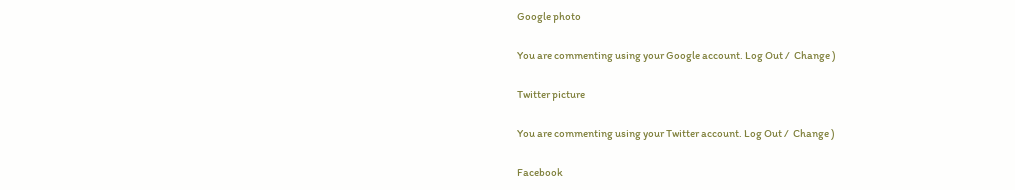Google photo

You are commenting using your Google account. Log Out /  Change )

Twitter picture

You are commenting using your Twitter account. Log Out /  Change )

Facebook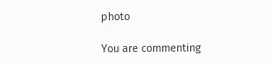photo

You are commenting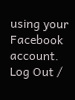using your Facebook account. Log Out /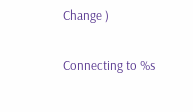Change )

Connecting to %s